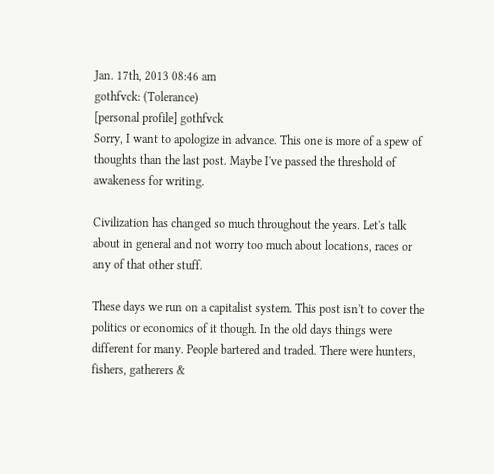Jan. 17th, 2013 08:46 am
gothfvck: (Tolerance)
[personal profile] gothfvck
Sorry, I want to apologize in advance. This one is more of a spew of thoughts than the last post. Maybe I've passed the threshold of awakeness for writing.

Civilization has changed so much throughout the years. Let's talk about in general and not worry too much about locations, races or any of that other stuff.

These days we run on a capitalist system. This post isn't to cover the politics or economics of it though. In the old days things were different for many. People bartered and traded. There were hunters, fishers, gatherers &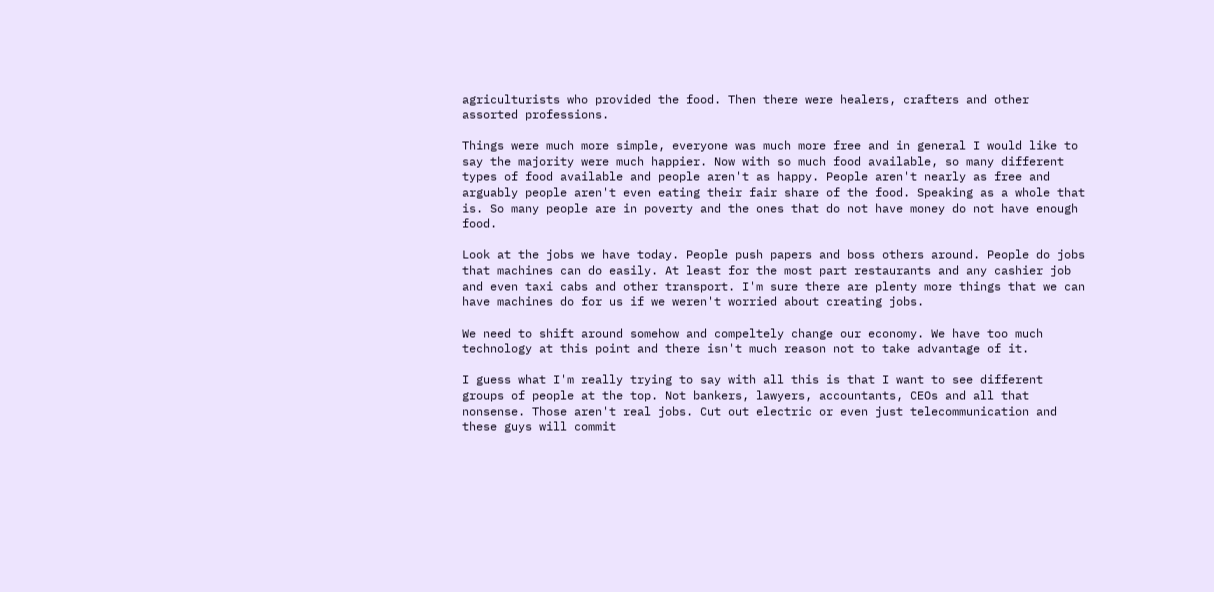agriculturists who provided the food. Then there were healers, crafters and other assorted professions.

Things were much more simple, everyone was much more free and in general I would like to say the majority were much happier. Now with so much food available, so many different types of food available and people aren't as happy. People aren't nearly as free and arguably people aren't even eating their fair share of the food. Speaking as a whole that is. So many people are in poverty and the ones that do not have money do not have enough food.

Look at the jobs we have today. People push papers and boss others around. People do jobs that machines can do easily. At least for the most part restaurants and any cashier job and even taxi cabs and other transport. I'm sure there are plenty more things that we can have machines do for us if we weren't worried about creating jobs.

We need to shift around somehow and compeltely change our economy. We have too much technology at this point and there isn't much reason not to take advantage of it.

I guess what I'm really trying to say with all this is that I want to see different groups of people at the top. Not bankers, lawyers, accountants, CEOs and all that nonsense. Those aren't real jobs. Cut out electric or even just telecommunication and these guys will commit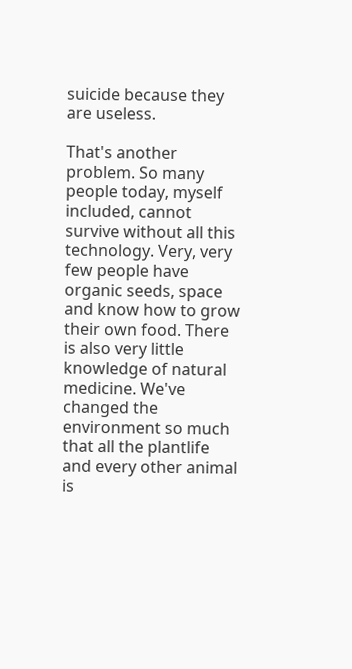suicide because they are useless.

That's another problem. So many people today, myself included, cannot survive without all this technology. Very, very few people have organic seeds, space and know how to grow their own food. There is also very little knowledge of natural medicine. We've changed the environment so much that all the plantlife and every other animal is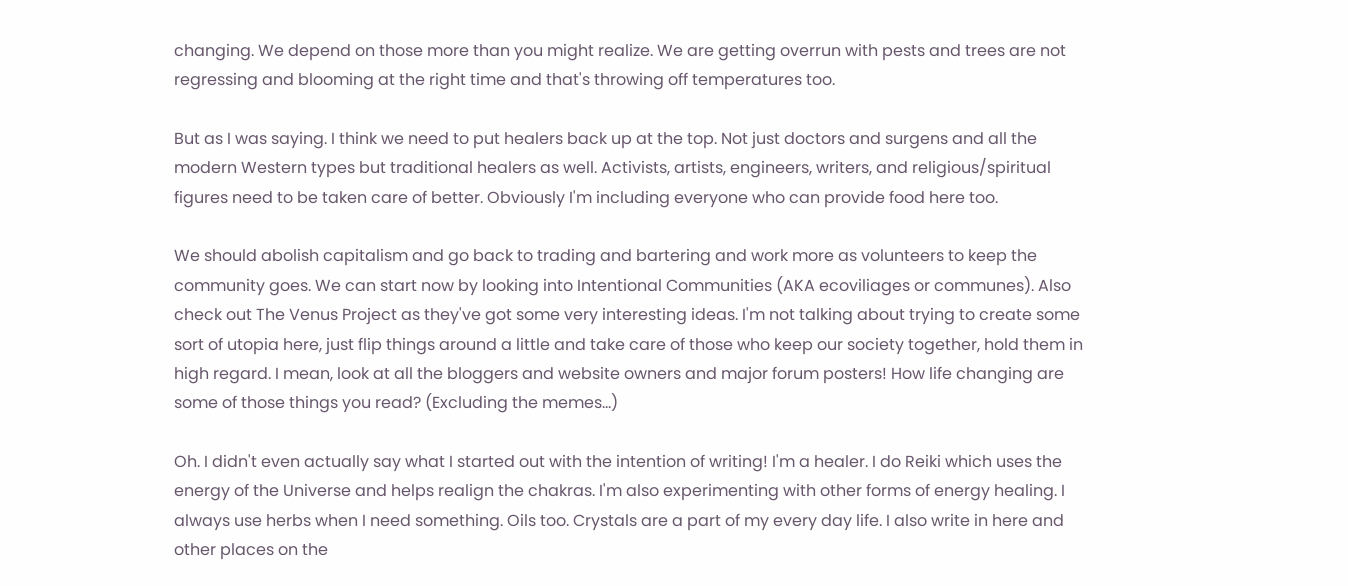changing. We depend on those more than you might realize. We are getting overrun with pests and trees are not regressing and blooming at the right time and that's throwing off temperatures too.

But as I was saying. I think we need to put healers back up at the top. Not just doctors and surgens and all the modern Western types but traditional healers as well. Activists, artists, engineers, writers, and religious/spiritual figures need to be taken care of better. Obviously I'm including everyone who can provide food here too.

We should abolish capitalism and go back to trading and bartering and work more as volunteers to keep the community goes. We can start now by looking into Intentional Communities (AKA ecoviliages or communes). Also check out The Venus Project as they've got some very interesting ideas. I'm not talking about trying to create some sort of utopia here, just flip things around a little and take care of those who keep our society together, hold them in high regard. I mean, look at all the bloggers and website owners and major forum posters! How life changing are some of those things you read? (Excluding the memes...)

Oh. I didn't even actually say what I started out with the intention of writing! I'm a healer. I do Reiki which uses the energy of the Universe and helps realign the chakras. I'm also experimenting with other forms of energy healing. I always use herbs when I need something. Oils too. Crystals are a part of my every day life. I also write in here and other places on the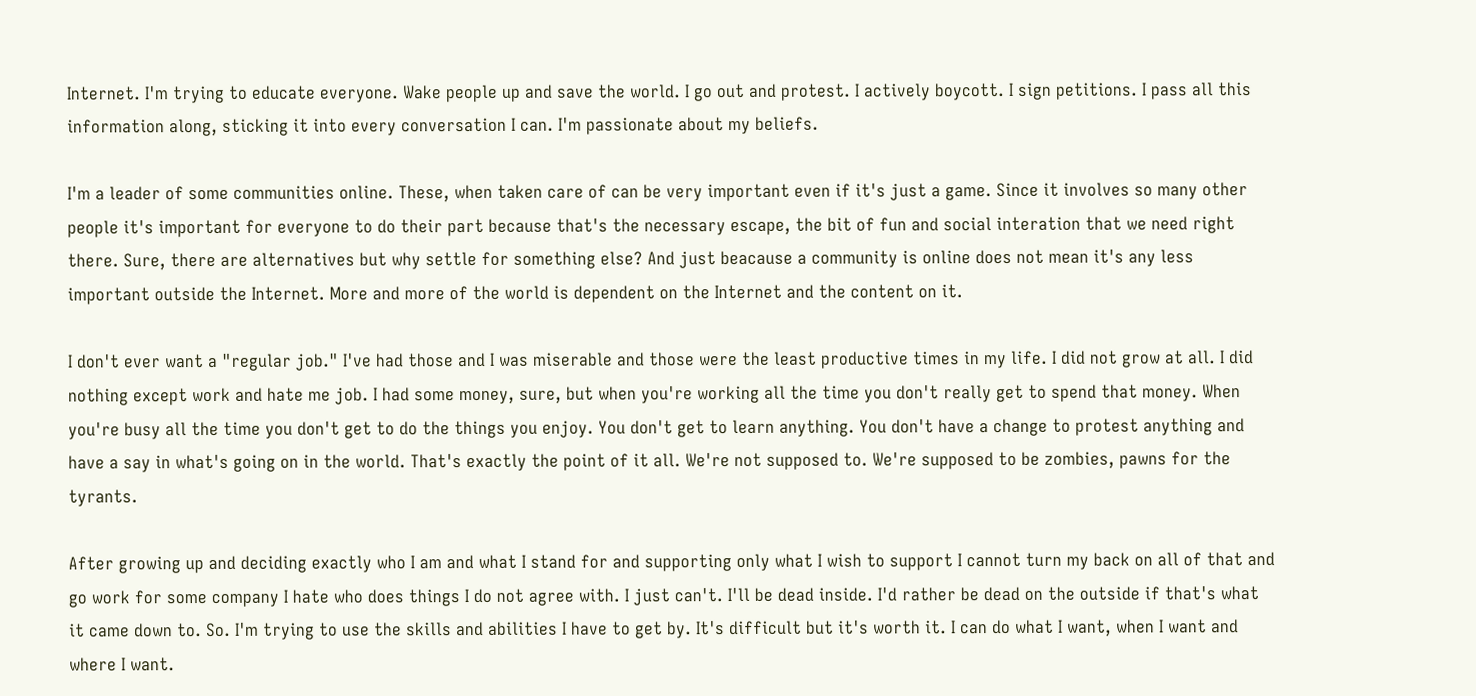Internet. I'm trying to educate everyone. Wake people up and save the world. I go out and protest. I actively boycott. I sign petitions. I pass all this information along, sticking it into every conversation I can. I'm passionate about my beliefs.

I'm a leader of some communities online. These, when taken care of can be very important even if it's just a game. Since it involves so many other people it's important for everyone to do their part because that's the necessary escape, the bit of fun and social interation that we need right there. Sure, there are alternatives but why settle for something else? And just beacause a community is online does not mean it's any less important outside the Internet. More and more of the world is dependent on the Internet and the content on it.

I don't ever want a "regular job." I've had those and I was miserable and those were the least productive times in my life. I did not grow at all. I did nothing except work and hate me job. I had some money, sure, but when you're working all the time you don't really get to spend that money. When you're busy all the time you don't get to do the things you enjoy. You don't get to learn anything. You don't have a change to protest anything and have a say in what's going on in the world. That's exactly the point of it all. We're not supposed to. We're supposed to be zombies, pawns for the tyrants.

After growing up and deciding exactly who I am and what I stand for and supporting only what I wish to support I cannot turn my back on all of that and go work for some company I hate who does things I do not agree with. I just can't. I'll be dead inside. I'd rather be dead on the outside if that's what it came down to. So. I'm trying to use the skills and abilities I have to get by. It's difficult but it's worth it. I can do what I want, when I want and where I want.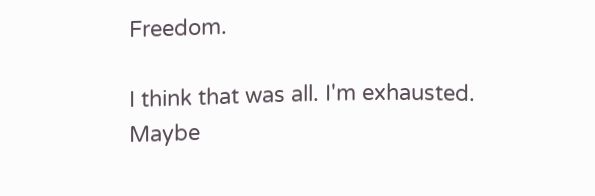Freedom.

I think that was all. I'm exhausted. Maybe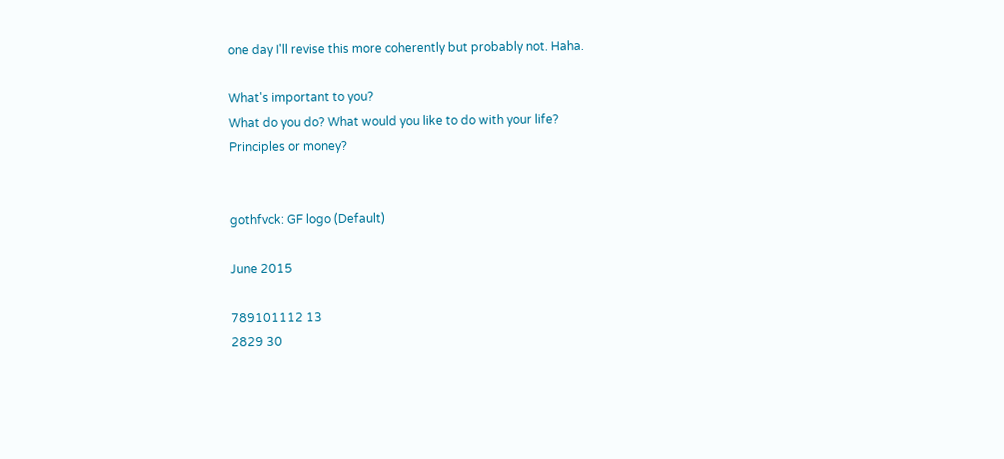one day I'll revise this more coherently but probably not. Haha.

What's important to you?
What do you do? What would you like to do with your life?
Principles or money?


gothfvck: GF logo (Default)

June 2015

789101112 13
2829 30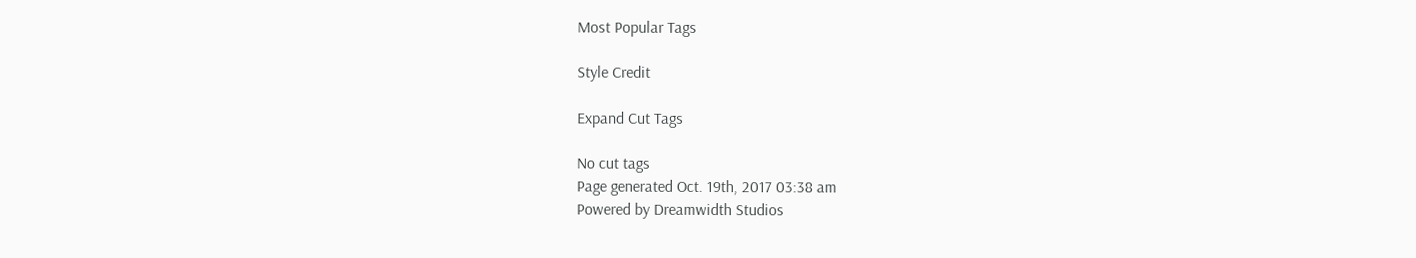Most Popular Tags

Style Credit

Expand Cut Tags

No cut tags
Page generated Oct. 19th, 2017 03:38 am
Powered by Dreamwidth Studios